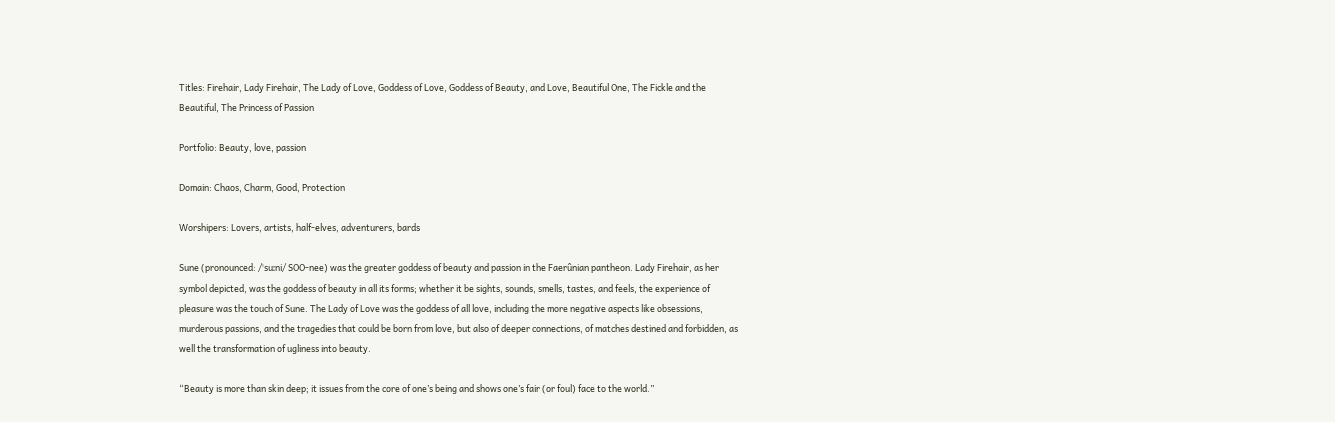Titles: Firehair, Lady Firehair, The Lady of Love, Goddess of Love, Goddess of Beauty, and Love, Beautiful One, The Fickle and the Beautiful, The Princess of Passion

Portfolio: Beauty, love, passion

Domain: Chaos, Charm, Good, Protection

Worshipers: Lovers, artists, half-elves, adventurers, bards

Sune (pronounced: /ˈsuːni/ SOO-nee) was the greater goddess of beauty and passion in the Faerûnian pantheon. Lady Firehair, as her symbol depicted, was the goddess of beauty in all its forms; whether it be sights, sounds, smells, tastes, and feels, the experience of pleasure was the touch of Sune. The Lady of Love was the goddess of all love, including the more negative aspects like obsessions, murderous passions, and the tragedies that could be born from love, but also of deeper connections, of matches destined and forbidden, as well the transformation of ugliness into beauty.

“Beauty is more than skin deep; it issues from the core of one’s being and shows one’s fair (or foul) face to the world.”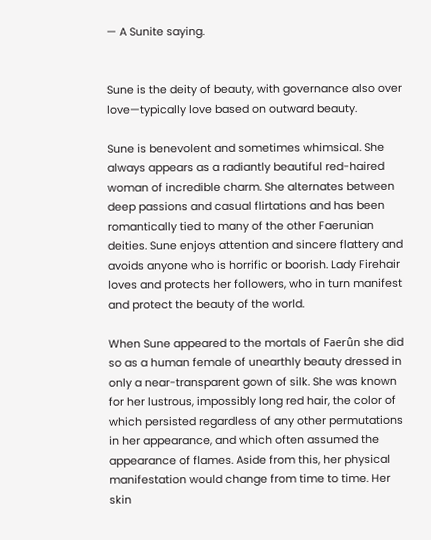— A Sunite saying.


Sune is the deity of beauty, with governance also over love—typically love based on outward beauty.

Sune is benevolent and sometimes whimsical. She always appears as a radiantly beautiful red-haired woman of incredible charm. She alternates between deep passions and casual flirtations and has been romantically tied to many of the other Faerunian deities. Sune enjoys attention and sincere flattery and avoids anyone who is horrific or boorish. Lady Firehair loves and protects her followers, who in turn manifest and protect the beauty of the world.

When Sune appeared to the mortals of Faerûn she did so as a human female of unearthly beauty dressed in only a near-transparent gown of silk. She was known for her lustrous, impossibly long red hair, the color of which persisted regardless of any other permutations in her appearance, and which often assumed the appearance of flames. Aside from this, her physical manifestation would change from time to time. Her skin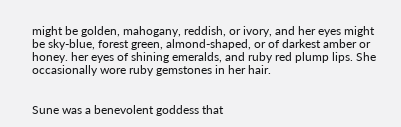might be golden, mahogany, reddish, or ivory, and her eyes might be sky-blue, forest green, almond-shaped, or of darkest amber or honey. her eyes of shining emeralds, and ruby red plump lips. She occasionally wore ruby gemstones in her hair.


Sune was a benevolent goddess that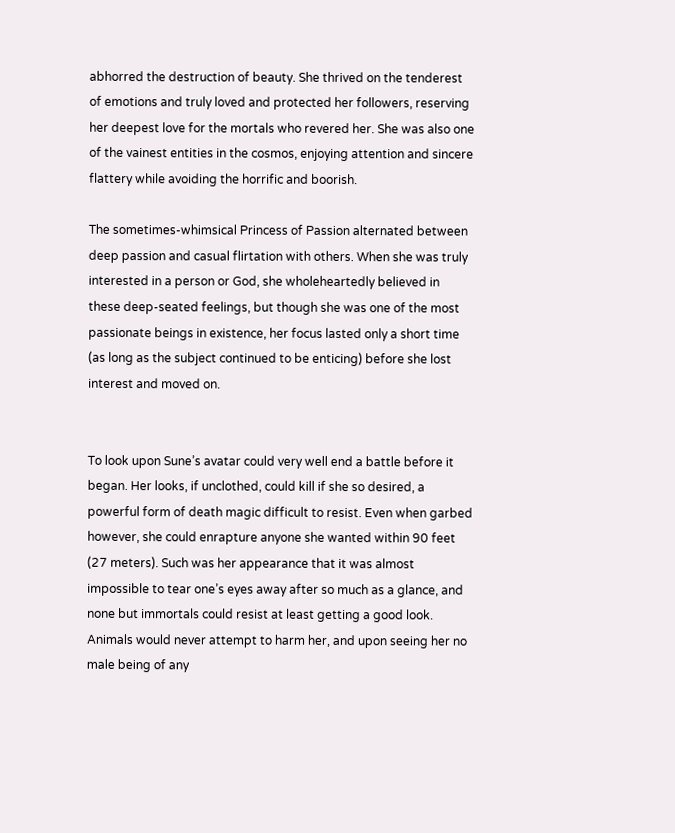abhorred the destruction of beauty. She thrived on the tenderest of emotions and truly loved and protected her followers, reserving her deepest love for the mortals who revered her. She was also one of the vainest entities in the cosmos, enjoying attention and sincere flattery while avoiding the horrific and boorish.

The sometimes-whimsical Princess of Passion alternated between deep passion and casual flirtation with others. When she was truly interested in a person or God, she wholeheartedly believed in these deep-seated feelings, but though she was one of the most passionate beings in existence, her focus lasted only a short time (as long as the subject continued to be enticing) before she lost interest and moved on.


To look upon Sune’s avatar could very well end a battle before it began. Her looks, if unclothed, could kill if she so desired, a powerful form of death magic difficult to resist. Even when garbed however, she could enrapture anyone she wanted within 90 feet (27 meters). Such was her appearance that it was almost impossible to tear one’s eyes away after so much as a glance, and none but immortals could resist at least getting a good look. Animals would never attempt to harm her, and upon seeing her no male being of any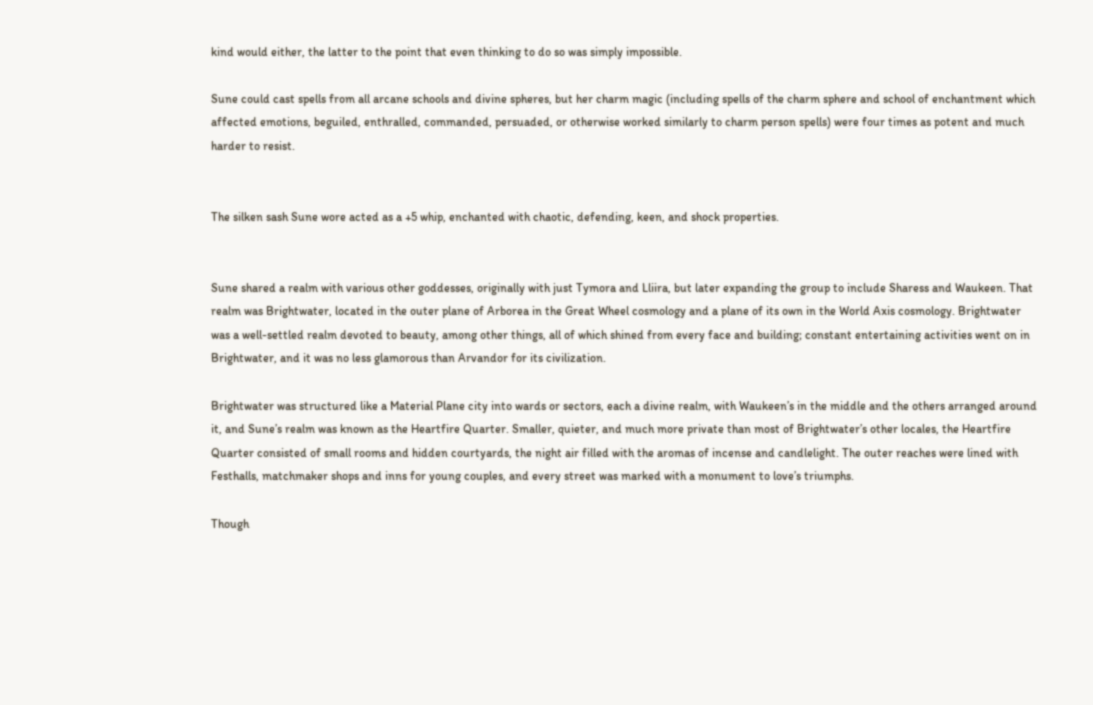kind would either, the latter to the point that even thinking to do so was simply impossible.

Sune could cast spells from all arcane schools and divine spheres, but her charm magic (including spells of the charm sphere and school of enchantment which affected emotions, beguiled, enthralled, commanded, persuaded, or otherwise worked similarly to charm person spells) were four times as potent and much harder to resist.


The silken sash Sune wore acted as a +5 whip, enchanted with chaotic, defending, keen, and shock properties.


Sune shared a realm with various other goddesses, originally with just Tymora and Lliira, but later expanding the group to include Sharess and Waukeen. That realm was Brightwater, located in the outer plane of Arborea in the Great Wheel cosmology and a plane of its own in the World Axis cosmology. Brightwater was a well-settled realm devoted to beauty, among other things, all of which shined from every face and building; constant entertaining activities went on in Brightwater, and it was no less glamorous than Arvandor for its civilization.

Brightwater was structured like a Material Plane city into wards or sectors, each a divine realm, with Waukeen’s in the middle and the others arranged around it, and Sune’s realm was known as the Heartfire Quarter. Smaller, quieter, and much more private than most of Brightwater’s other locales, the Heartfire Quarter consisted of small rooms and hidden courtyards, the night air filled with the aromas of incense and candlelight. The outer reaches were lined with Festhalls, matchmaker shops and inns for young couples, and every street was marked with a monument to love’s triumphs.

Though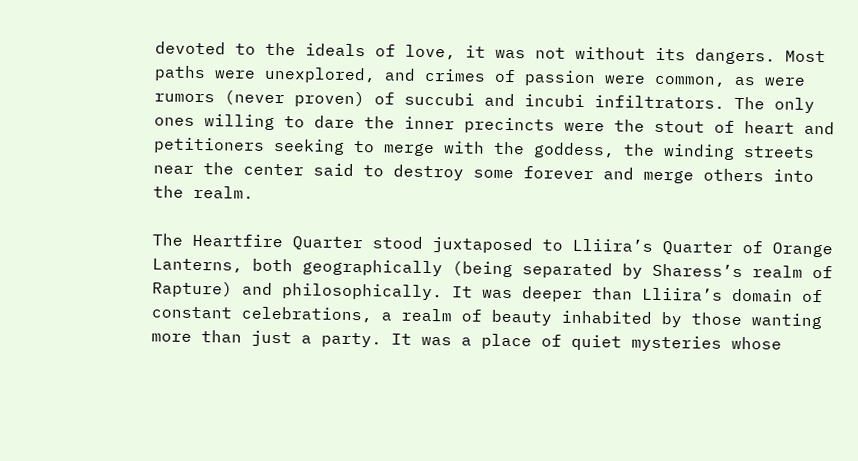devoted to the ideals of love, it was not without its dangers. Most paths were unexplored, and crimes of passion were common, as were rumors (never proven) of succubi and incubi infiltrators. The only ones willing to dare the inner precincts were the stout of heart and petitioners seeking to merge with the goddess, the winding streets near the center said to destroy some forever and merge others into the realm.

The Heartfire Quarter stood juxtaposed to Lliira’s Quarter of Orange Lanterns, both geographically (being separated by Sharess’s realm of Rapture) and philosophically. It was deeper than Lliira’s domain of constant celebrations, a realm of beauty inhabited by those wanting more than just a party. It was a place of quiet mysteries whose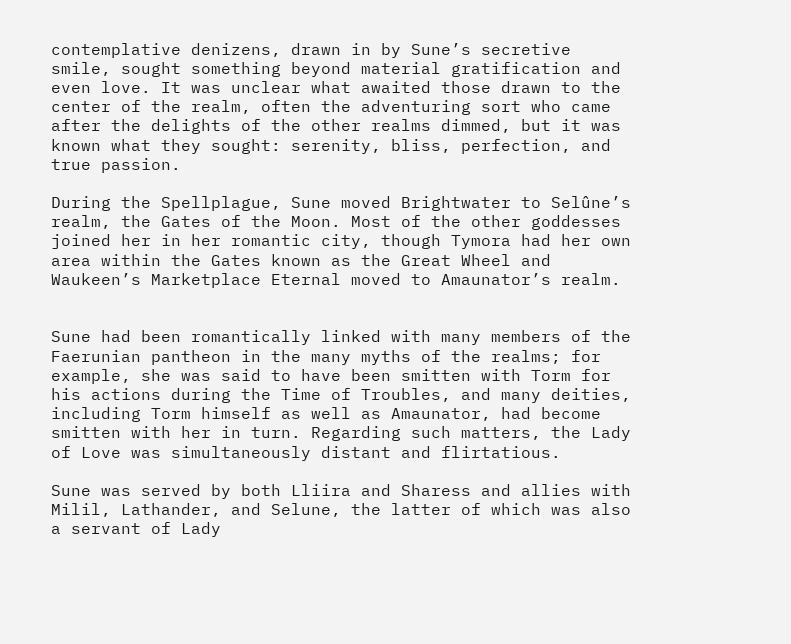contemplative denizens, drawn in by Sune’s secretive smile, sought something beyond material gratification and even love. It was unclear what awaited those drawn to the center of the realm, often the adventuring sort who came after the delights of the other realms dimmed, but it was known what they sought: serenity, bliss, perfection, and true passion.

During the Spellplague, Sune moved Brightwater to Selûne’s realm, the Gates of the Moon. Most of the other goddesses joined her in her romantic city, though Tymora had her own area within the Gates known as the Great Wheel and Waukeen’s Marketplace Eternal moved to Amaunator’s realm.


Sune had been romantically linked with many members of the Faerunian pantheon in the many myths of the realms; for example, she was said to have been smitten with Torm for his actions during the Time of Troubles, and many deities, including Torm himself as well as Amaunator, had become smitten with her in turn. Regarding such matters, the Lady of Love was simultaneously distant and flirtatious.

Sune was served by both Lliira and Sharess and allies with Milil, Lathander, and Selune, the latter of which was also a servant of Lady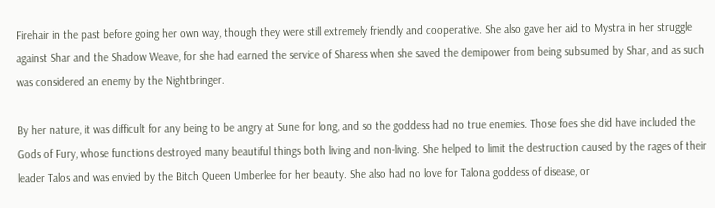Firehair in the past before going her own way, though they were still extremely friendly and cooperative. She also gave her aid to Mystra in her struggle against Shar and the Shadow Weave, for she had earned the service of Sharess when she saved the demipower from being subsumed by Shar, and as such was considered an enemy by the Nightbringer.

By her nature, it was difficult for any being to be angry at Sune for long, and so the goddess had no true enemies. Those foes she did have included the Gods of Fury, whose functions destroyed many beautiful things both living and non-living. She helped to limit the destruction caused by the rages of their leader Talos and was envied by the Bitch Queen Umberlee for her beauty. She also had no love for Talona goddess of disease, or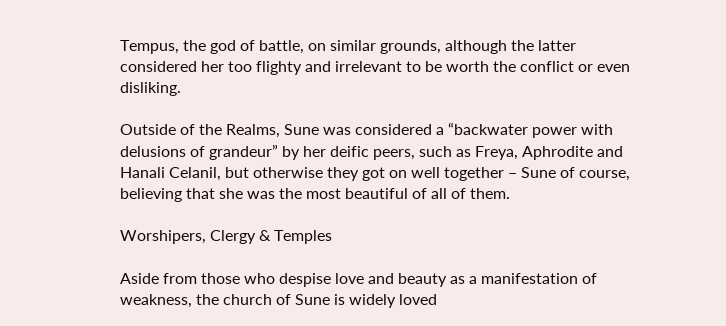Tempus, the god of battle, on similar grounds, although the latter considered her too flighty and irrelevant to be worth the conflict or even disliking.

Outside of the Realms, Sune was considered a “backwater power with delusions of grandeur” by her deific peers, such as Freya, Aphrodite and Hanali Celanil, but otherwise they got on well together – Sune of course, believing that she was the most beautiful of all of them.

Worshipers, Clergy & Temples

Aside from those who despise love and beauty as a manifestation of weakness, the church of Sune is widely loved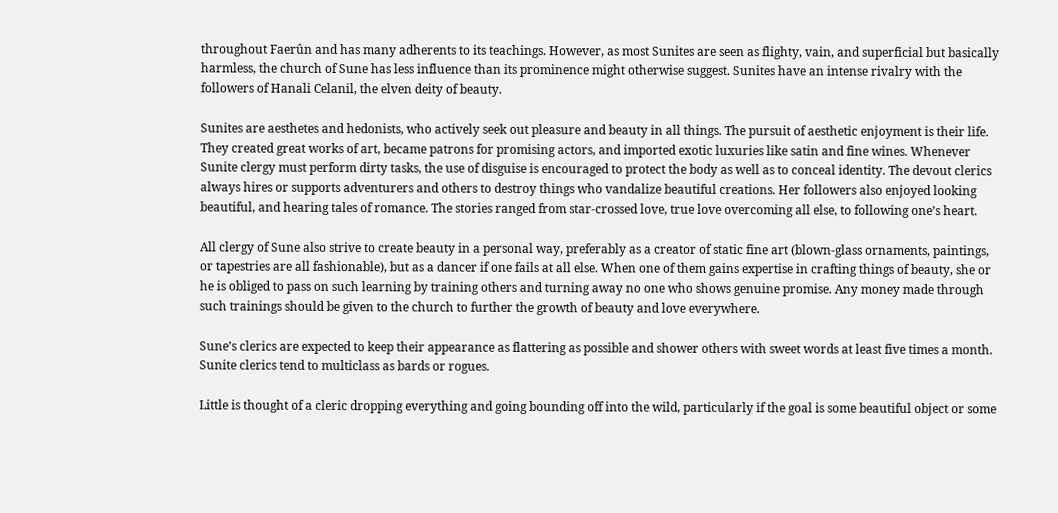throughout Faerûn and has many adherents to its teachings. However, as most Sunites are seen as flighty, vain, and superficial but basically harmless, the church of Sune has less influence than its prominence might otherwise suggest. Sunites have an intense rivalry with the followers of Hanali Celanil, the elven deity of beauty.

Sunites are aesthetes and hedonists, who actively seek out pleasure and beauty in all things. The pursuit of aesthetic enjoyment is their life. They created great works of art, became patrons for promising actors, and imported exotic luxuries like satin and fine wines. Whenever Sunite clergy must perform dirty tasks, the use of disguise is encouraged to protect the body as well as to conceal identity. The devout clerics always hires or supports adventurers and others to destroy things who vandalize beautiful creations. Her followers also enjoyed looking beautiful, and hearing tales of romance. The stories ranged from star-crossed love, true love overcoming all else, to following one’s heart.

All clergy of Sune also strive to create beauty in a personal way, preferably as a creator of static fine art (blown-glass ornaments, paintings, or tapestries are all fashionable), but as a dancer if one fails at all else. When one of them gains expertise in crafting things of beauty, she or he is obliged to pass on such learning by training others and turning away no one who shows genuine promise. Any money made through such trainings should be given to the church to further the growth of beauty and love everywhere.

Sune’s clerics are expected to keep their appearance as flattering as possible and shower others with sweet words at least five times a month. Sunite clerics tend to multiclass as bards or rogues.

Little is thought of a cleric dropping everything and going bounding off into the wild, particularly if the goal is some beautiful object or some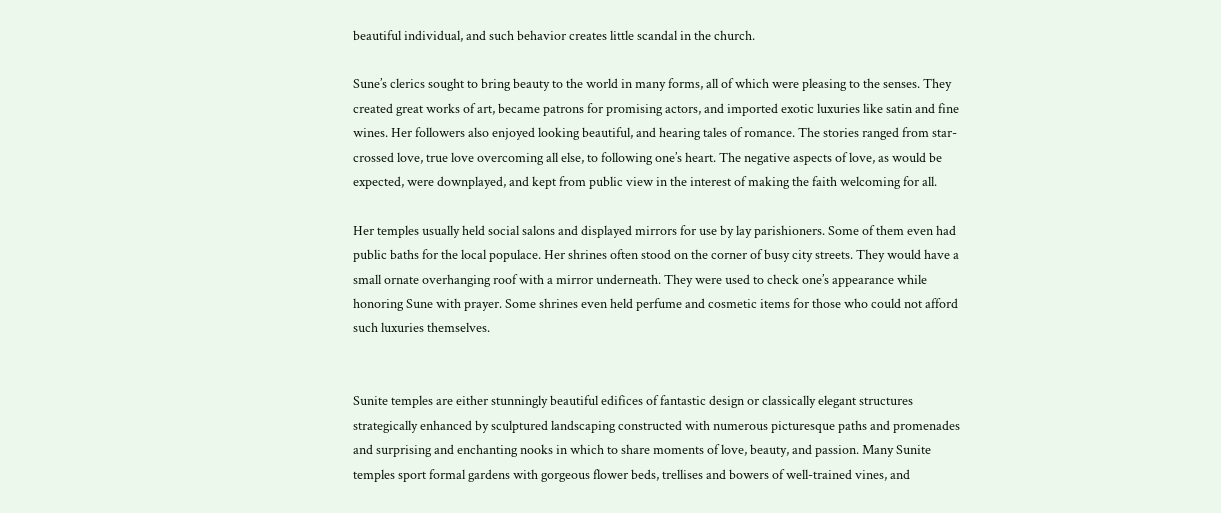beautiful individual, and such behavior creates little scandal in the church.

Sune’s clerics sought to bring beauty to the world in many forms, all of which were pleasing to the senses. They created great works of art, became patrons for promising actors, and imported exotic luxuries like satin and fine wines. Her followers also enjoyed looking beautiful, and hearing tales of romance. The stories ranged from star-crossed love, true love overcoming all else, to following one’s heart. The negative aspects of love, as would be expected, were downplayed, and kept from public view in the interest of making the faith welcoming for all.

Her temples usually held social salons and displayed mirrors for use by lay parishioners. Some of them even had public baths for the local populace. Her shrines often stood on the corner of busy city streets. They would have a small ornate overhanging roof with a mirror underneath. They were used to check one’s appearance while honoring Sune with prayer. Some shrines even held perfume and cosmetic items for those who could not afford such luxuries themselves.


Sunite temples are either stunningly beautiful edifices of fantastic design or classically elegant structures strategically enhanced by sculptured landscaping constructed with numerous picturesque paths and promenades and surprising and enchanting nooks in which to share moments of love, beauty, and passion. Many Sunite temples sport formal gardens with gorgeous flower beds, trellises and bowers of well-trained vines, and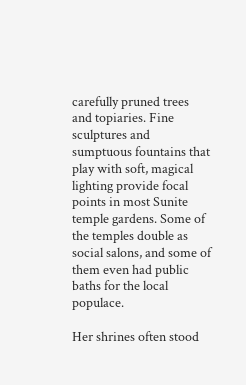carefully pruned trees and topiaries. Fine sculptures and sumptuous fountains that play with soft, magical lighting provide focal points in most Sunite temple gardens. Some of the temples double as social salons, and some of them even had public baths for the local populace.

Her shrines often stood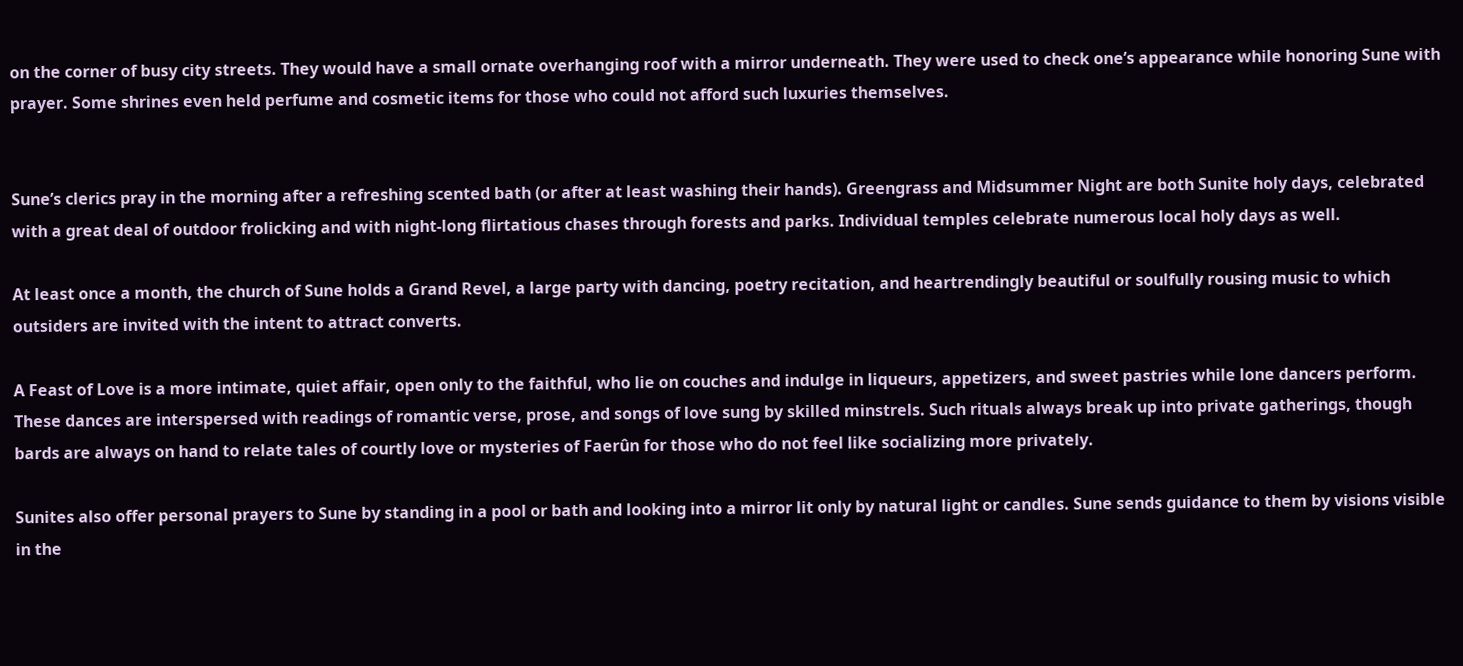on the corner of busy city streets. They would have a small ornate overhanging roof with a mirror underneath. They were used to check one’s appearance while honoring Sune with prayer. Some shrines even held perfume and cosmetic items for those who could not afford such luxuries themselves.


Sune’s clerics pray in the morning after a refreshing scented bath (or after at least washing their hands). Greengrass and Midsummer Night are both Sunite holy days, celebrated with a great deal of outdoor frolicking and with night-long flirtatious chases through forests and parks. Individual temples celebrate numerous local holy days as well.

At least once a month, the church of Sune holds a Grand Revel, a large party with dancing, poetry recitation, and heartrendingly beautiful or soulfully rousing music to which outsiders are invited with the intent to attract converts.

A Feast of Love is a more intimate, quiet affair, open only to the faithful, who lie on couches and indulge in liqueurs, appetizers, and sweet pastries while lone dancers perform. These dances are interspersed with readings of romantic verse, prose, and songs of love sung by skilled minstrels. Such rituals always break up into private gatherings, though bards are always on hand to relate tales of courtly love or mysteries of Faerûn for those who do not feel like socializing more privately.

Sunites also offer personal prayers to Sune by standing in a pool or bath and looking into a mirror lit only by natural light or candles. Sune sends guidance to them by visions visible in the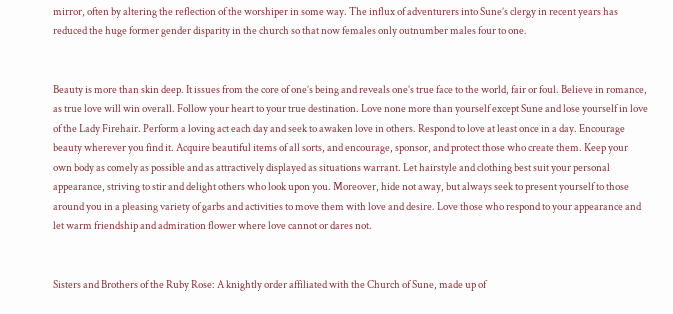mirror, often by altering the reflection of the worshiper in some way. The influx of adventurers into Sune’s clergy in recent years has reduced the huge former gender disparity in the church so that now females only outnumber males four to one.


Beauty is more than skin deep. It issues from the core of one’s being and reveals one’s true face to the world, fair or foul. Believe in romance, as true love will win overall. Follow your heart to your true destination. Love none more than yourself except Sune and lose yourself in love of the Lady Firehair. Perform a loving act each day and seek to awaken love in others. Respond to love at least once in a day. Encourage beauty wherever you find it. Acquire beautiful items of all sorts, and encourage, sponsor, and protect those who create them. Keep your own body as comely as possible and as attractively displayed as situations warrant. Let hairstyle and clothing best suit your personal appearance, striving to stir and delight others who look upon you. Moreover, hide not away, but always seek to present yourself to those around you in a pleasing variety of garbs and activities to move them with love and desire. Love those who respond to your appearance and let warm friendship and admiration flower where love cannot or dares not.


Sisters and Brothers of the Ruby Rose: A knightly order affiliated with the Church of Sune, made up of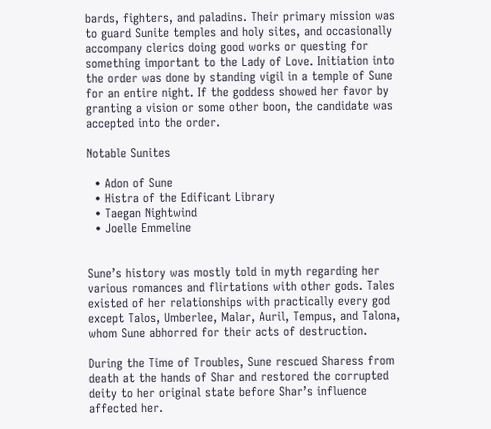bards, fighters, and paladins. Their primary mission was to guard Sunite temples and holy sites, and occasionally accompany clerics doing good works or questing for something important to the Lady of Love. Initiation into the order was done by standing vigil in a temple of Sune for an entire night. If the goddess showed her favor by granting a vision or some other boon, the candidate was accepted into the order.

Notable Sunites

  • Adon of Sune
  • Histra of the Edificant Library
  • Taegan Nightwind
  • Joelle Emmeline


Sune’s history was mostly told in myth regarding her various romances and flirtations with other gods. Tales existed of her relationships with practically every god except Talos, Umberlee, Malar, Auril, Tempus, and Talona, whom Sune abhorred for their acts of destruction.

During the Time of Troubles, Sune rescued Sharess from death at the hands of Shar and restored the corrupted deity to her original state before Shar’s influence affected her.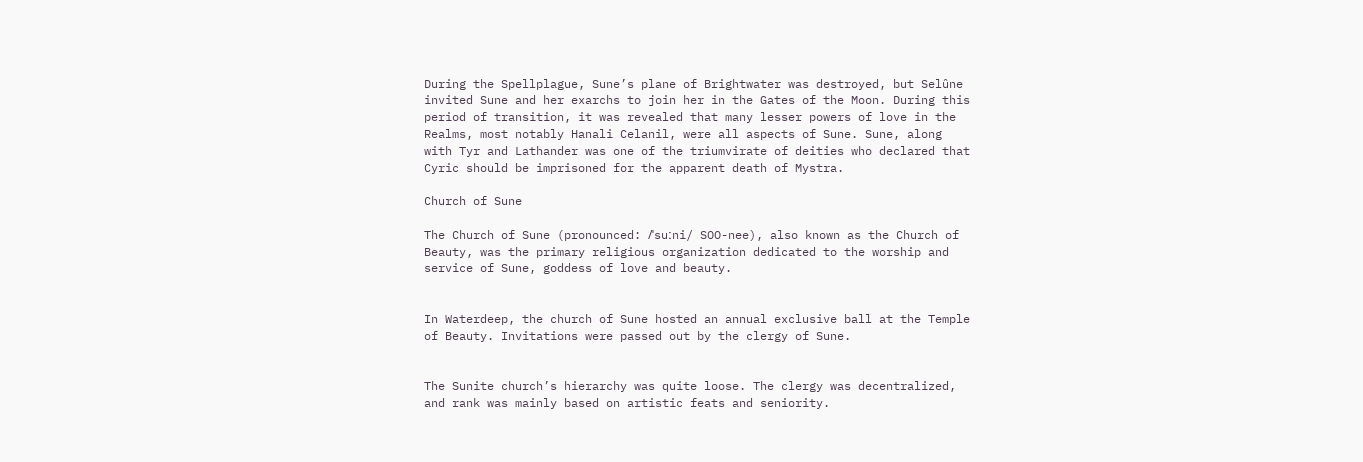During the Spellplague, Sune’s plane of Brightwater was destroyed, but Selûne invited Sune and her exarchs to join her in the Gates of the Moon. During this period of transition, it was revealed that many lesser powers of love in the Realms, most notably Hanali Celanil, were all aspects of Sune. Sune, along with Tyr and Lathander was one of the triumvirate of deities who declared that Cyric should be imprisoned for the apparent death of Mystra.

Church of Sune

The Church of Sune (pronounced: /ˈsuːni/ SOO-nee), also known as the Church of Beauty, was the primary religious organization dedicated to the worship and service of Sune, goddess of love and beauty.


In Waterdeep, the church of Sune hosted an annual exclusive ball at the Temple of Beauty. Invitations were passed out by the clergy of Sune.


The Sunite church’s hierarchy was quite loose. The clergy was decentralized, and rank was mainly based on artistic feats and seniority.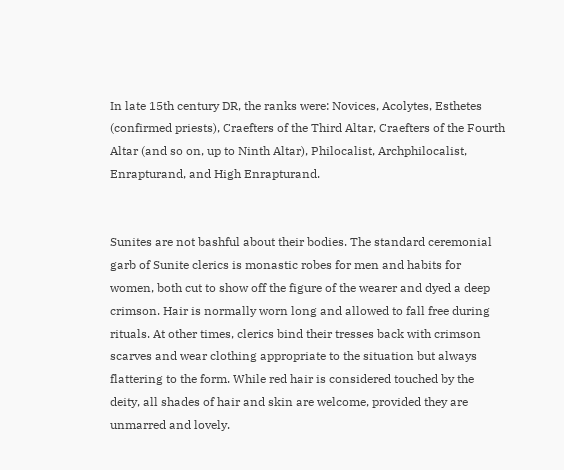In late 15th century DR, the ranks were: Novices, Acolytes, Esthetes (confirmed priests), Craefters of the Third Altar, Craefters of the Fourth Altar (and so on, up to Ninth Altar), Philocalist, Archphilocalist, Enrapturand, and High Enrapturand.


Sunites are not bashful about their bodies. The standard ceremonial garb of Sunite clerics is monastic robes for men and habits for women, both cut to show off the figure of the wearer and dyed a deep crimson. Hair is normally worn long and allowed to fall free during rituals. At other times, clerics bind their tresses back with crimson scarves and wear clothing appropriate to the situation but always flattering to the form. While red hair is considered touched by the deity, all shades of hair and skin are welcome, provided they are unmarred and lovely.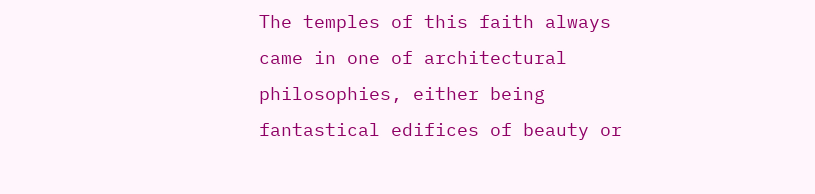The temples of this faith always came in one of architectural philosophies, either being fantastical edifices of beauty or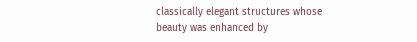classically elegant structures whose beauty was enhanced by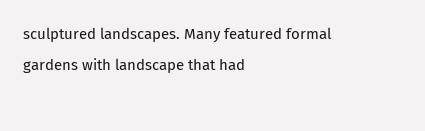sculptured landscapes. Many featured formal gardens with landscape that had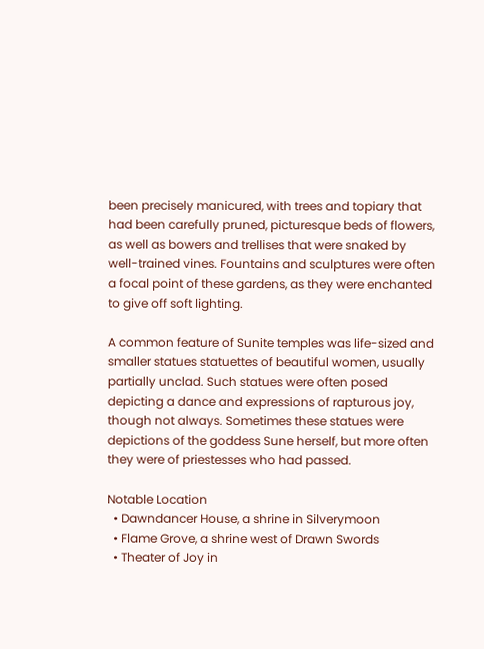been precisely manicured, with trees and topiary that had been carefully pruned, picturesque beds of flowers, as well as bowers and trellises that were snaked by well-trained vines. Fountains and sculptures were often a focal point of these gardens, as they were enchanted to give off soft lighting.

A common feature of Sunite temples was life-sized and smaller statues statuettes of beautiful women, usually partially unclad. Such statues were often posed depicting a dance and expressions of rapturous joy, though not always. Sometimes these statues were depictions of the goddess Sune herself, but more often they were of priestesses who had passed.

Notable Location
  • Dawndancer House, a shrine in Silverymoon
  • Flame Grove, a shrine west of Drawn Swords
  • Theater of Joy in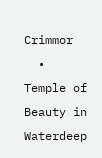Crimmor
  • Temple of Beauty in Waterdeep